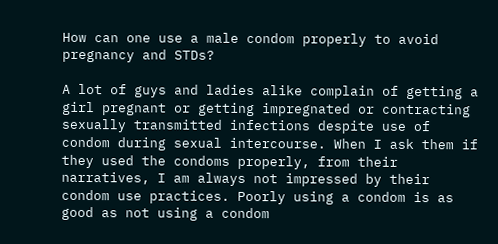How can one use a male condom properly to avoid pregnancy and STDs?

A lot of guys and ladies alike complain of getting a girl pregnant or getting impregnated or contracting sexually transmitted infections despite use of condom during sexual intercourse. When I ask them if they used the condoms properly, from their narratives, I am always not impressed by their condom use practices. Poorly using a condom is as good as not using a condom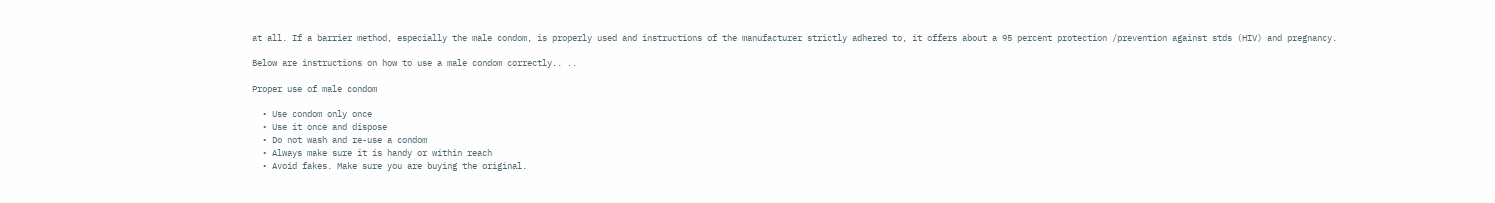at all. If a barrier method, especially the male condom, is properly used and instructions of the manufacturer strictly adhered to, it offers about a 95 percent protection /prevention against stds (HIV) and pregnancy.

Below are instructions on how to use a male condom correctly.. ..

Proper use of male condom

  • Use condom only once
  • Use it once and dispose
  • Do not wash and re-use a condom
  • Always make sure it is handy or within reach
  • Avoid fakes. Make sure you are buying the original.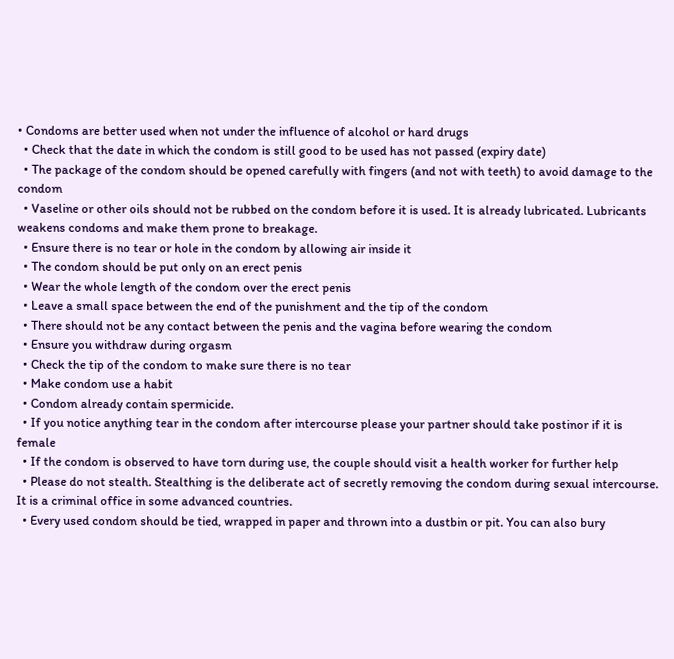• Condoms are better used when not under the influence of alcohol or hard drugs
  • Check that the date in which the condom is still good to be used has not passed (expiry date)
  • The package of the condom should be opened carefully with fingers (and not with teeth) to avoid damage to the condom
  • Vaseline or other oils should not be rubbed on the condom before it is used. It is already lubricated. Lubricants weakens condoms and make them prone to breakage.
  • Ensure there is no tear or hole in the condom by allowing air inside it
  • The condom should be put only on an erect penis
  • Wear the whole length of the condom over the erect penis
  • Leave a small space between the end of the punishment and the tip of the condom
  • There should not be any contact between the penis and the vagina before wearing the condom
  • Ensure you withdraw during orgasm
  • Check the tip of the condom to make sure there is no tear
  • Make condom use a habit
  • Condom already contain spermicide.
  • If you notice anything tear in the condom after intercourse please your partner should take postinor if it is female
  • If the condom is observed to have torn during use, the couple should visit a health worker for further help
  • Please do not stealth. Stealthing is the deliberate act of secretly removing the condom during sexual intercourse. It is a criminal office in some advanced countries.
  • Every used condom should be tied, wrapped in paper and thrown into a dustbin or pit. You can also bury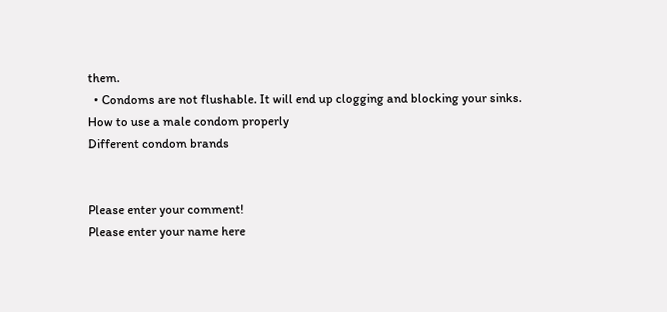them.
  • Condoms are not flushable. It will end up clogging and blocking your sinks.
How to use a male condom properly
Different condom brands


Please enter your comment!
Please enter your name here